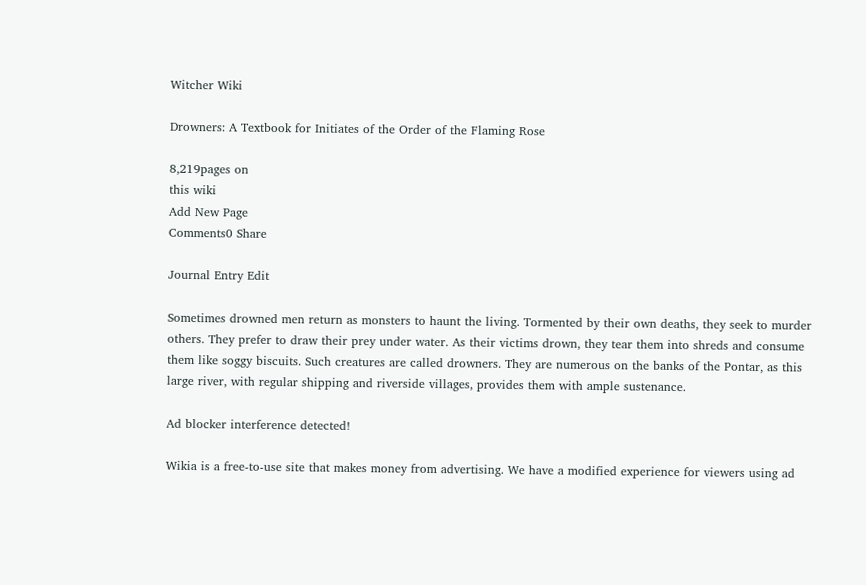Witcher Wiki

Drowners: A Textbook for Initiates of the Order of the Flaming Rose

8,219pages on
this wiki
Add New Page
Comments0 Share

Journal Entry Edit

Sometimes drowned men return as monsters to haunt the living. Tormented by their own deaths, they seek to murder others. They prefer to draw their prey under water. As their victims drown, they tear them into shreds and consume them like soggy biscuits. Such creatures are called drowners. They are numerous on the banks of the Pontar, as this large river, with regular shipping and riverside villages, provides them with ample sustenance.

Ad blocker interference detected!

Wikia is a free-to-use site that makes money from advertising. We have a modified experience for viewers using ad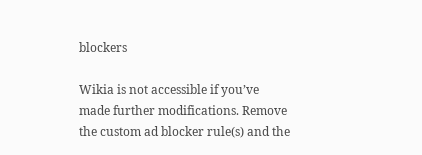blockers

Wikia is not accessible if you’ve made further modifications. Remove the custom ad blocker rule(s) and the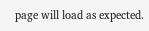page will load as expected.